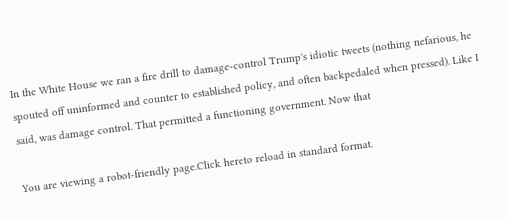In the White House we ran a fire drill to damage-control Trump's idiotic tweets (nothing nefarious, he spouted off uninformed and counter to established policy, and often backpedaled when pressed). Like I said, was damage control. That permitted a functioning government. Now that

You are viewing a robot-friendly page.Click hereto reload in standard format.